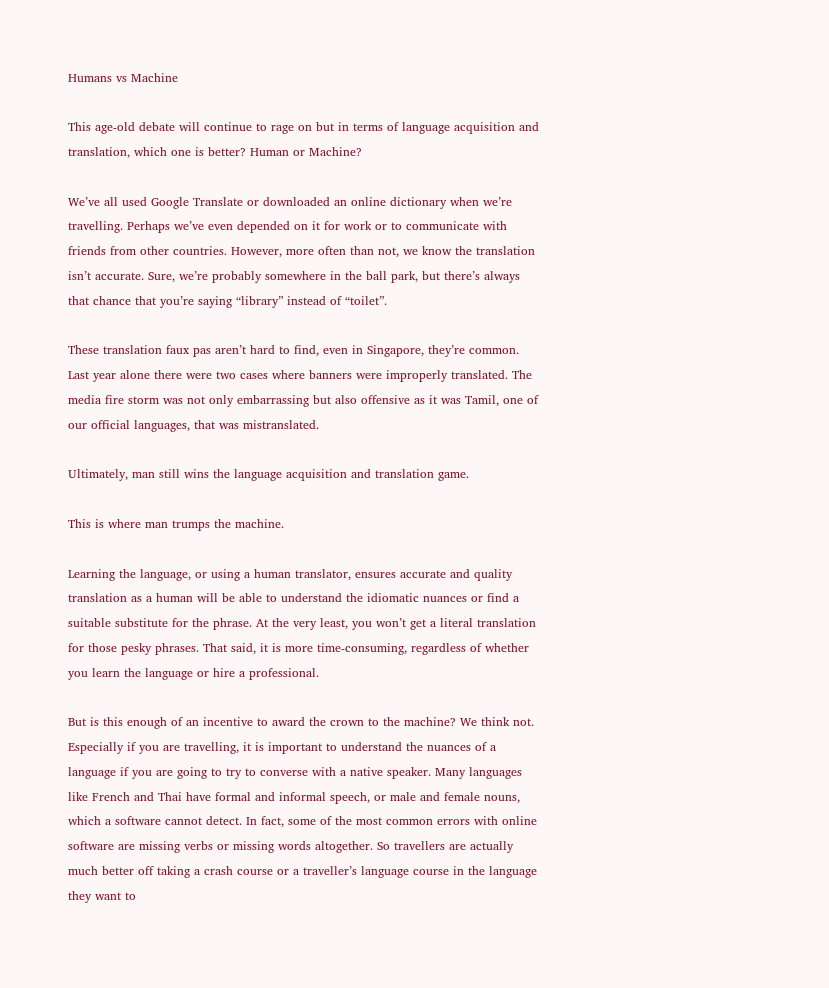Humans vs Machine

This age-old debate will continue to rage on but in terms of language acquisition and translation, which one is better? Human or Machine?

We’ve all used Google Translate or downloaded an online dictionary when we’re travelling. Perhaps we’ve even depended on it for work or to communicate with friends from other countries. However, more often than not, we know the translation isn’t accurate. Sure, we’re probably somewhere in the ball park, but there’s always that chance that you’re saying “library” instead of “toilet”.

These translation faux pas aren’t hard to find, even in Singapore, they’re common. Last year alone there were two cases where banners were improperly translated. The media fire storm was not only embarrassing but also offensive as it was Tamil, one of our official languages, that was mistranslated.

Ultimately, man still wins the language acquisition and translation game.

This is where man trumps the machine.

Learning the language, or using a human translator, ensures accurate and quality translation as a human will be able to understand the idiomatic nuances or find a suitable substitute for the phrase. At the very least, you won’t get a literal translation for those pesky phrases. That said, it is more time-consuming, regardless of whether you learn the language or hire a professional.

But is this enough of an incentive to award the crown to the machine? We think not. Especially if you are travelling, it is important to understand the nuances of a language if you are going to try to converse with a native speaker. Many languages like French and Thai have formal and informal speech, or male and female nouns, which a software cannot detect. In fact, some of the most common errors with online software are missing verbs or missing words altogether. So travellers are actually much better off taking a crash course or a traveller’s language course in the language they want to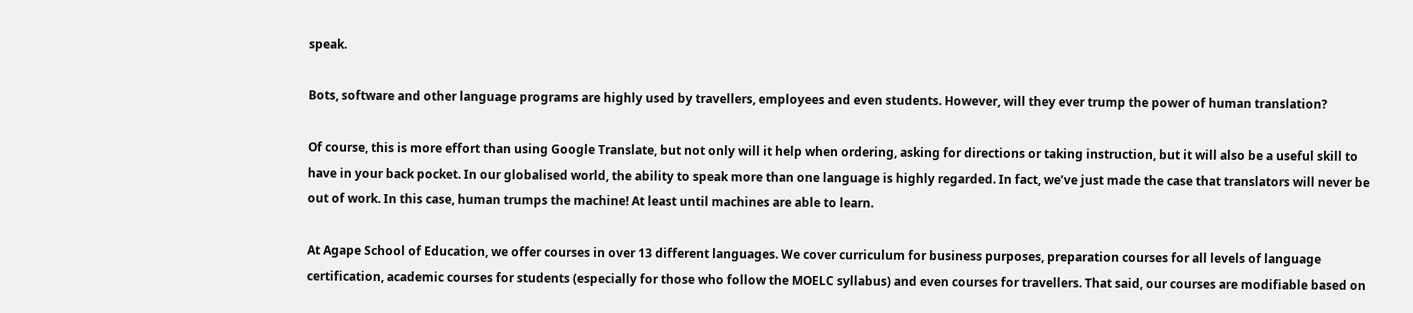speak.

Bots, software and other language programs are highly used by travellers, employees and even students. However, will they ever trump the power of human translation?

Of course, this is more effort than using Google Translate, but not only will it help when ordering, asking for directions or taking instruction, but it will also be a useful skill to have in your back pocket. In our globalised world, the ability to speak more than one language is highly regarded. In fact, we’ve just made the case that translators will never be out of work. In this case, human trumps the machine! At least until machines are able to learn.

At Agape School of Education, we offer courses in over 13 different languages. We cover curriculum for business purposes, preparation courses for all levels of language certification, academic courses for students (especially for those who follow the MOELC syllabus) and even courses for travellers. That said, our courses are modifiable based on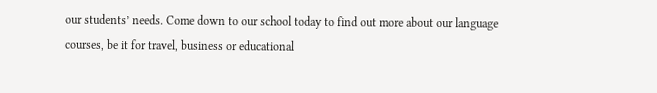our students’ needs. Come down to our school today to find out more about our language courses, be it for travel, business or educational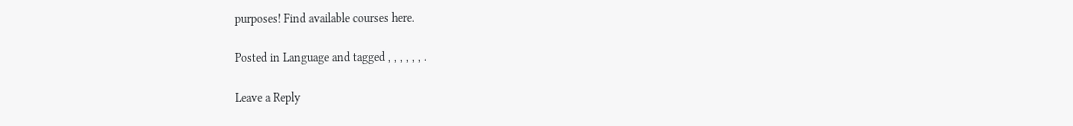purposes! Find available courses here.

Posted in Language and tagged , , , , , , .

Leave a Reply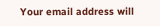Your email address will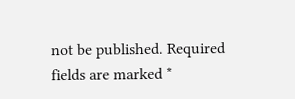not be published. Required fields are marked *